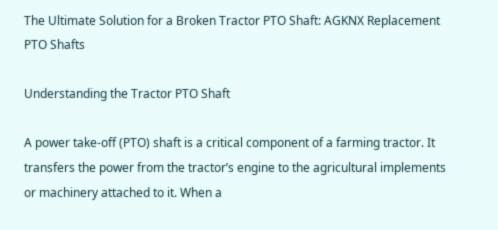The Ultimate Solution for a Broken Tractor PTO Shaft: AGKNX Replacement PTO Shafts

Understanding the Tractor PTO Shaft

A power take-off (PTO) shaft is a critical component of a farming tractor. It transfers the power from the tractor’s engine to the agricultural implements or machinery attached to it. When a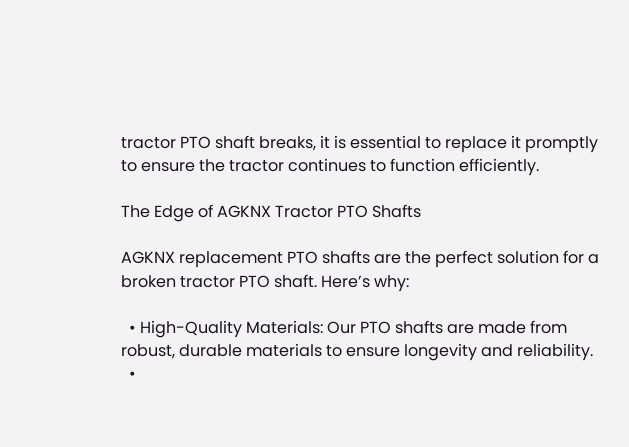tractor PTO shaft breaks, it is essential to replace it promptly to ensure the tractor continues to function efficiently.

The Edge of AGKNX Tractor PTO Shafts

AGKNX replacement PTO shafts are the perfect solution for a broken tractor PTO shaft. Here’s why:

  • High-Quality Materials: Our PTO shafts are made from robust, durable materials to ensure longevity and reliability.
  •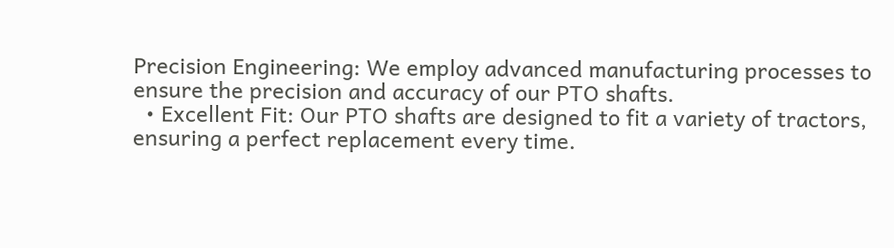Precision Engineering: We employ advanced manufacturing processes to ensure the precision and accuracy of our PTO shafts.
  • Excellent Fit: Our PTO shafts are designed to fit a variety of tractors, ensuring a perfect replacement every time.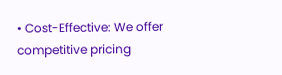• Cost-Effective: We offer competitive pricing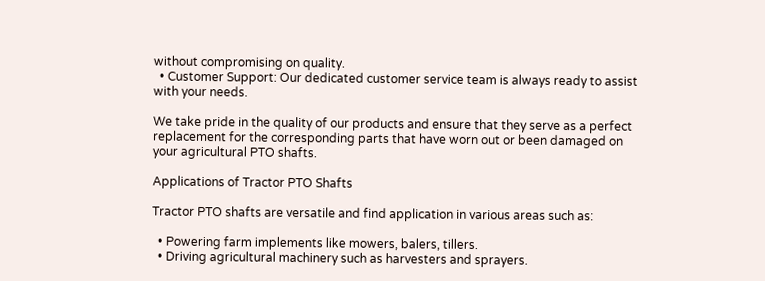without compromising on quality.
  • Customer Support: Our dedicated customer service team is always ready to assist with your needs.

We take pride in the quality of our products and ensure that they serve as a perfect replacement for the corresponding parts that have worn out or been damaged on your agricultural PTO shafts.

Applications of Tractor PTO Shafts

Tractor PTO shafts are versatile and find application in various areas such as:

  • Powering farm implements like mowers, balers, tillers.
  • Driving agricultural machinery such as harvesters and sprayers.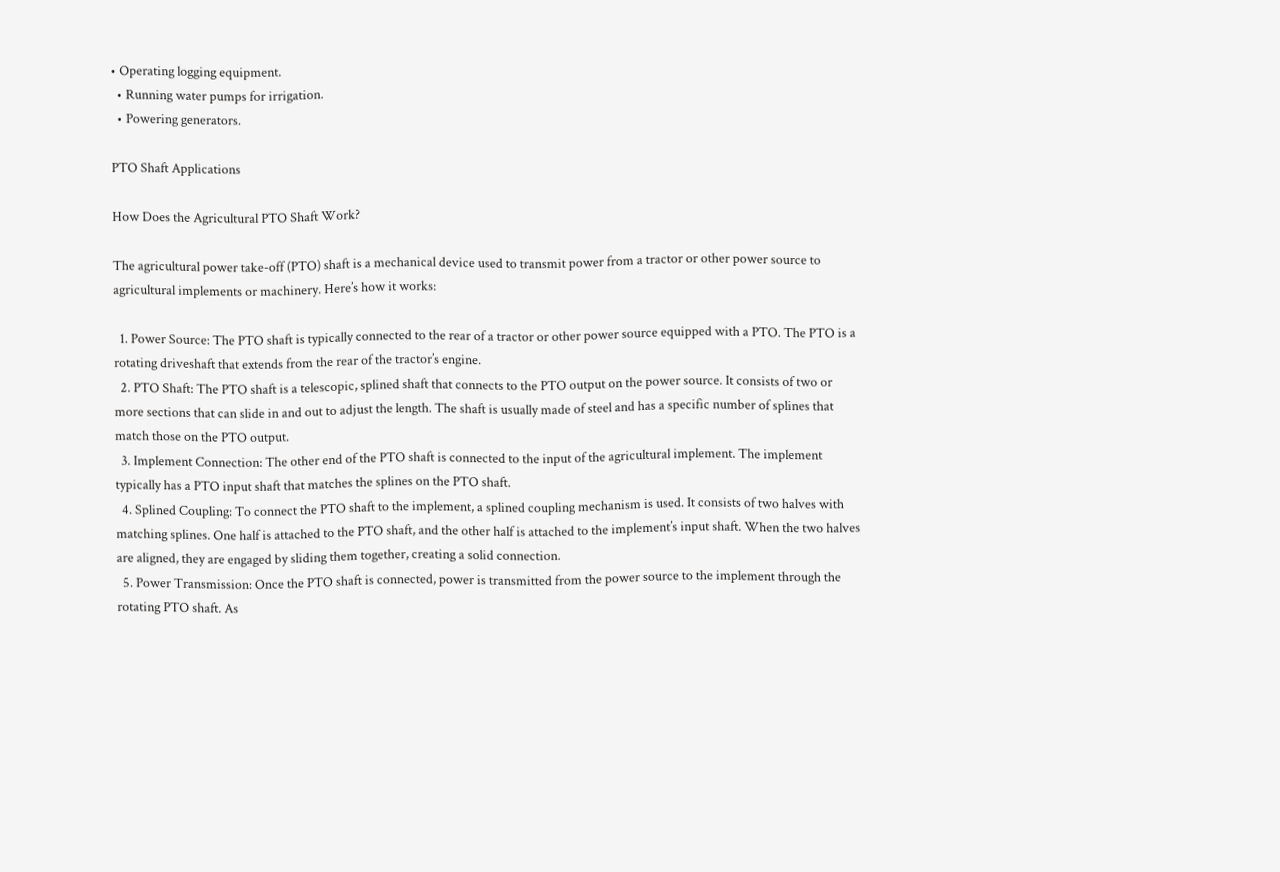• Operating logging equipment.
  • Running water pumps for irrigation.
  • Powering generators.

PTO Shaft Applications

How Does the Agricultural PTO Shaft Work?

The agricultural power take-off (PTO) shaft is a mechanical device used to transmit power from a tractor or other power source to agricultural implements or machinery. Here’s how it works:

  1. Power Source: The PTO shaft is typically connected to the rear of a tractor or other power source equipped with a PTO. The PTO is a rotating driveshaft that extends from the rear of the tractor’s engine.
  2. PTO Shaft: The PTO shaft is a telescopic, splined shaft that connects to the PTO output on the power source. It consists of two or more sections that can slide in and out to adjust the length. The shaft is usually made of steel and has a specific number of splines that match those on the PTO output.
  3. Implement Connection: The other end of the PTO shaft is connected to the input of the agricultural implement. The implement typically has a PTO input shaft that matches the splines on the PTO shaft.
  4. Splined Coupling: To connect the PTO shaft to the implement, a splined coupling mechanism is used. It consists of two halves with matching splines. One half is attached to the PTO shaft, and the other half is attached to the implement’s input shaft. When the two halves are aligned, they are engaged by sliding them together, creating a solid connection.
  5. Power Transmission: Once the PTO shaft is connected, power is transmitted from the power source to the implement through the rotating PTO shaft. As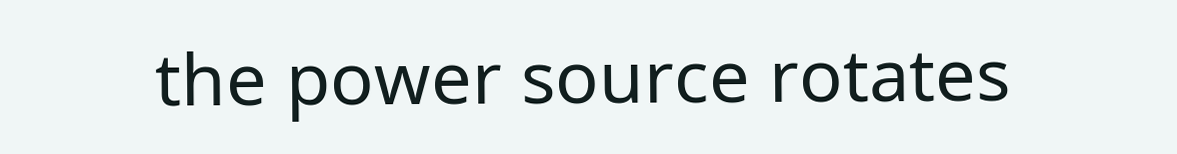the power source rotates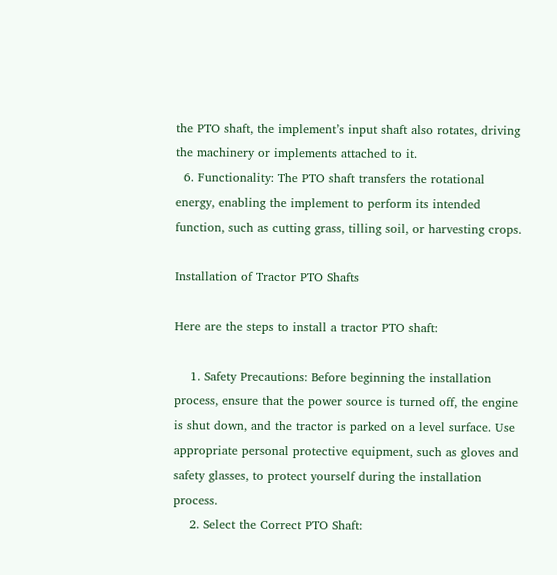the PTO shaft, the implement’s input shaft also rotates, driving the machinery or implements attached to it.
  6. Functionality: The PTO shaft transfers the rotational energy, enabling the implement to perform its intended function, such as cutting grass, tilling soil, or harvesting crops.

Installation of Tractor PTO Shafts

Here are the steps to install a tractor PTO shaft:

    1. Safety Precautions: Before beginning the installation process, ensure that the power source is turned off, the engine is shut down, and the tractor is parked on a level surface. Use appropriate personal protective equipment, such as gloves and safety glasses, to protect yourself during the installation process.
    2. Select the Correct PTO Shaft: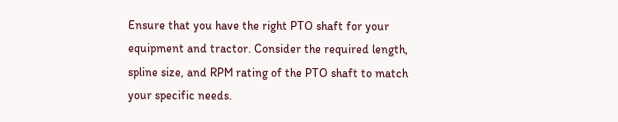Ensure that you have the right PTO shaft for your equipment and tractor. Consider the required length, spline size, and RPM rating of the PTO shaft to match your specific needs.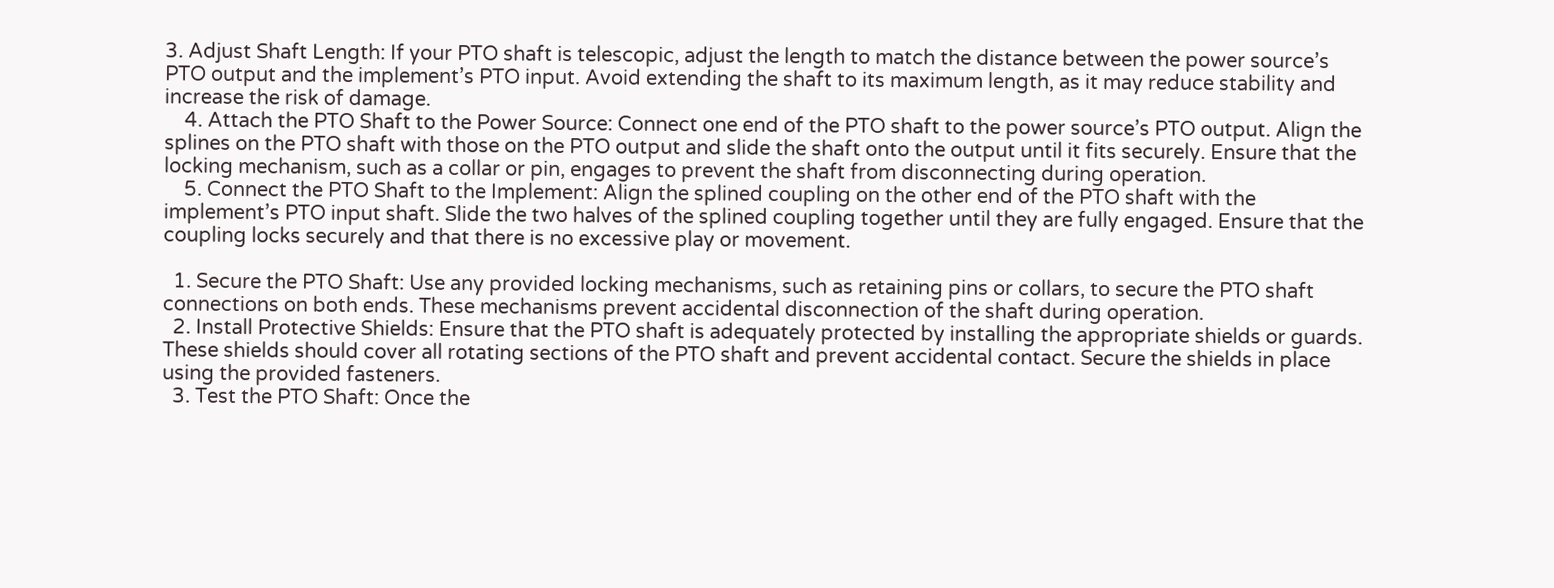3. Adjust Shaft Length: If your PTO shaft is telescopic, adjust the length to match the distance between the power source’s PTO output and the implement’s PTO input. Avoid extending the shaft to its maximum length, as it may reduce stability and increase the risk of damage.
    4. Attach the PTO Shaft to the Power Source: Connect one end of the PTO shaft to the power source’s PTO output. Align the splines on the PTO shaft with those on the PTO output and slide the shaft onto the output until it fits securely. Ensure that the locking mechanism, such as a collar or pin, engages to prevent the shaft from disconnecting during operation.
    5. Connect the PTO Shaft to the Implement: Align the splined coupling on the other end of the PTO shaft with the implement’s PTO input shaft. Slide the two halves of the splined coupling together until they are fully engaged. Ensure that the coupling locks securely and that there is no excessive play or movement.

  1. Secure the PTO Shaft: Use any provided locking mechanisms, such as retaining pins or collars, to secure the PTO shaft connections on both ends. These mechanisms prevent accidental disconnection of the shaft during operation.
  2. Install Protective Shields: Ensure that the PTO shaft is adequately protected by installing the appropriate shields or guards. These shields should cover all rotating sections of the PTO shaft and prevent accidental contact. Secure the shields in place using the provided fasteners.
  3. Test the PTO Shaft: Once the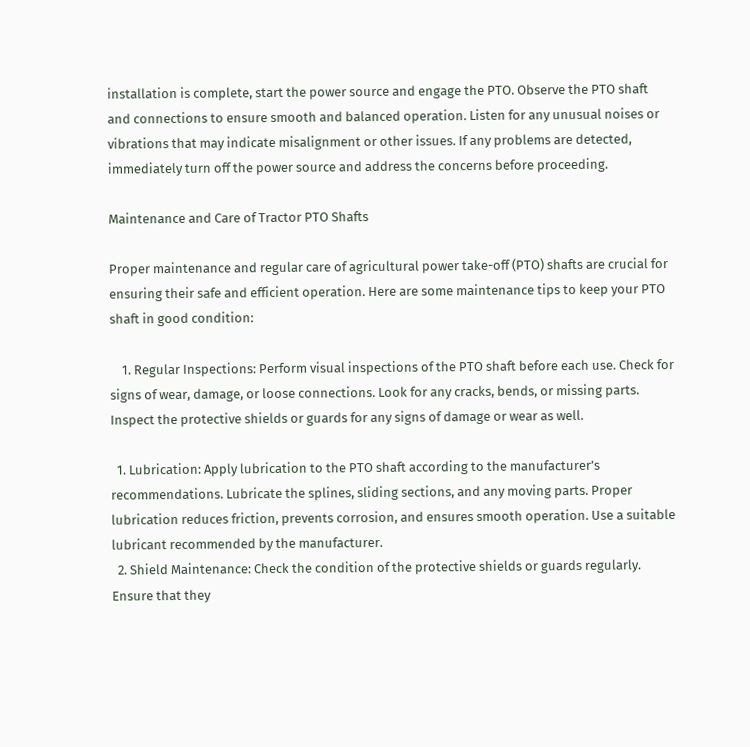installation is complete, start the power source and engage the PTO. Observe the PTO shaft and connections to ensure smooth and balanced operation. Listen for any unusual noises or vibrations that may indicate misalignment or other issues. If any problems are detected, immediately turn off the power source and address the concerns before proceeding.

Maintenance and Care of Tractor PTO Shafts

Proper maintenance and regular care of agricultural power take-off (PTO) shafts are crucial for ensuring their safe and efficient operation. Here are some maintenance tips to keep your PTO shaft in good condition:

    1. Regular Inspections: Perform visual inspections of the PTO shaft before each use. Check for signs of wear, damage, or loose connections. Look for any cracks, bends, or missing parts. Inspect the protective shields or guards for any signs of damage or wear as well.

  1. Lubrication: Apply lubrication to the PTO shaft according to the manufacturer’s recommendations. Lubricate the splines, sliding sections, and any moving parts. Proper lubrication reduces friction, prevents corrosion, and ensures smooth operation. Use a suitable lubricant recommended by the manufacturer.
  2. Shield Maintenance: Check the condition of the protective shields or guards regularly. Ensure that they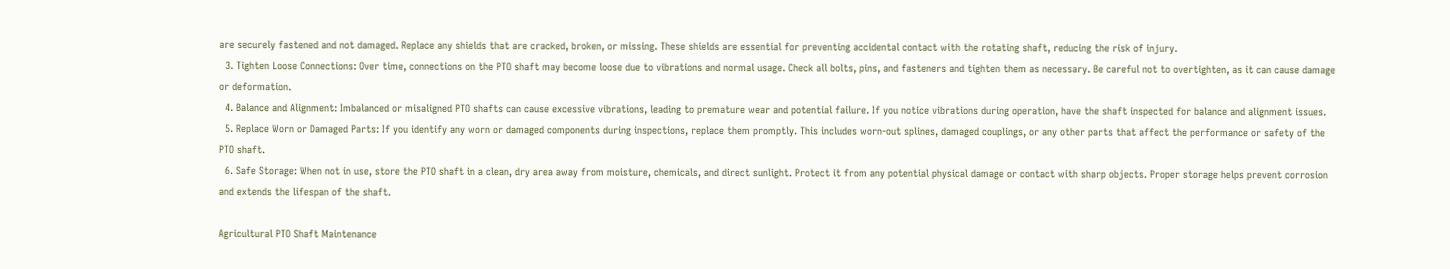are securely fastened and not damaged. Replace any shields that are cracked, broken, or missing. These shields are essential for preventing accidental contact with the rotating shaft, reducing the risk of injury.
  3. Tighten Loose Connections: Over time, connections on the PTO shaft may become loose due to vibrations and normal usage. Check all bolts, pins, and fasteners and tighten them as necessary. Be careful not to overtighten, as it can cause damage or deformation.
  4. Balance and Alignment: Imbalanced or misaligned PTO shafts can cause excessive vibrations, leading to premature wear and potential failure. If you notice vibrations during operation, have the shaft inspected for balance and alignment issues.
  5. Replace Worn or Damaged Parts: If you identify any worn or damaged components during inspections, replace them promptly. This includes worn-out splines, damaged couplings, or any other parts that affect the performance or safety of the PTO shaft.
  6. Safe Storage: When not in use, store the PTO shaft in a clean, dry area away from moisture, chemicals, and direct sunlight. Protect it from any potential physical damage or contact with sharp objects. Proper storage helps prevent corrosion and extends the lifespan of the shaft.

Agricultural PTO Shaft Maintenance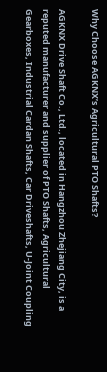Why Choose AGKNX’s Agricultural PTO Shafts?

AGKNX Drive Shaft Co., Ltd., located in Hangzhou Zhejiang City, is a reputed manufacturer and supplier of PTO Shafts, Agricultural Gearboxes, Industrial Cardan Shafts, Car Driveshafts, U-Joint Coupling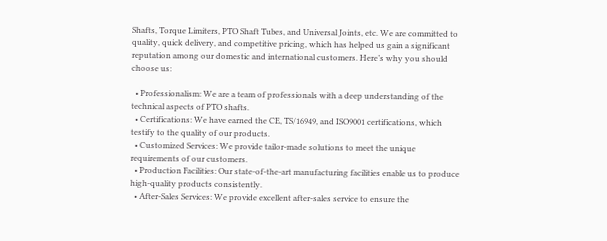Shafts, Torque Limiters, PTO Shaft Tubes, and Universal Joints, etc. We are committed to quality, quick delivery, and competitive pricing, which has helped us gain a significant reputation among our domestic and international customers. Here’s why you should choose us:

  • Professionalism: We are a team of professionals with a deep understanding of the technical aspects of PTO shafts.
  • Certifications: We have earned the CE, TS/16949, and ISO9001 certifications, which testify to the quality of our products.
  • Customized Services: We provide tailor-made solutions to meet the unique requirements of our customers.
  • Production Facilities: Our state-of-the-art manufacturing facilities enable us to produce high-quality products consistently.
  • After-Sales Services: We provide excellent after-sales service to ensure the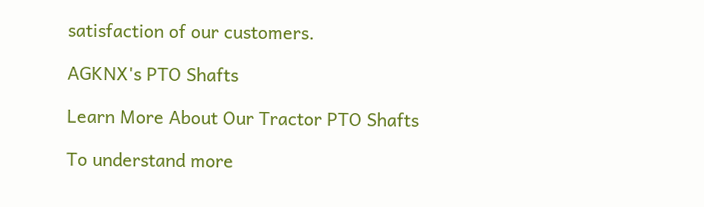satisfaction of our customers.

AGKNX's PTO Shafts

Learn More About Our Tractor PTO Shafts

To understand more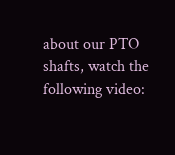about our PTO shafts, watch the following video: